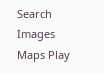Search Images Maps Play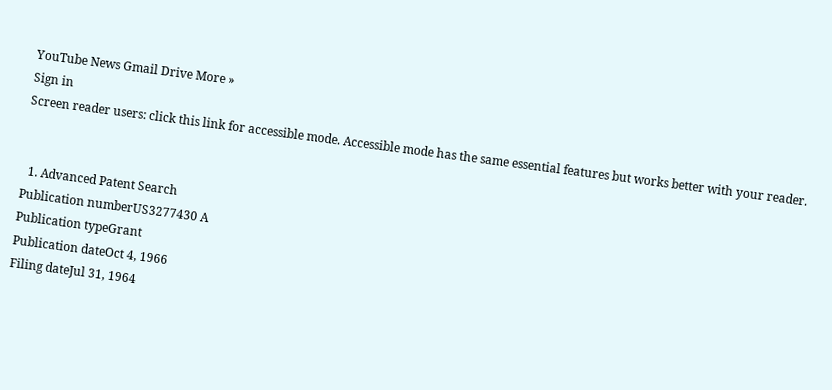YouTube News Gmail Drive More »
Sign in
Screen reader users: click this link for accessible mode. Accessible mode has the same essential features but works better with your reader.


  1. Advanced Patent Search
Publication numberUS3277430 A
Publication typeGrant
Publication dateOct 4, 1966
Filing dateJul 31, 1964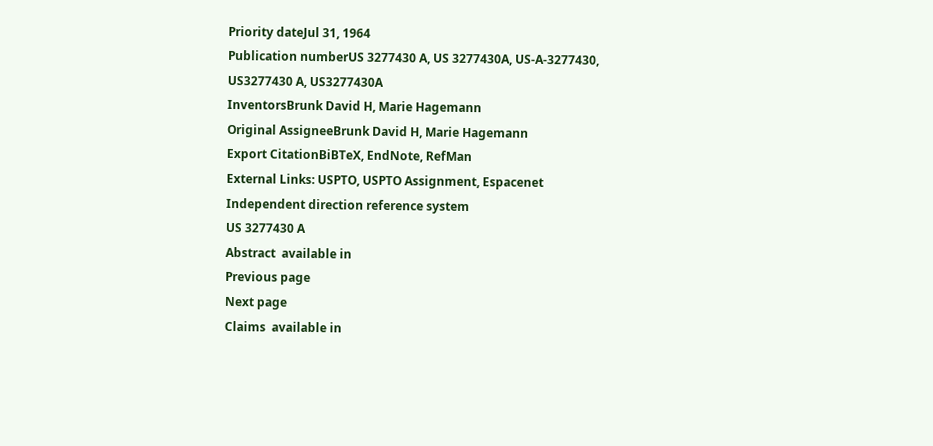Priority dateJul 31, 1964
Publication numberUS 3277430 A, US 3277430A, US-A-3277430, US3277430 A, US3277430A
InventorsBrunk David H, Marie Hagemann
Original AssigneeBrunk David H, Marie Hagemann
Export CitationBiBTeX, EndNote, RefMan
External Links: USPTO, USPTO Assignment, Espacenet
Independent direction reference system
US 3277430 A
Abstract  available in
Previous page
Next page
Claims  available in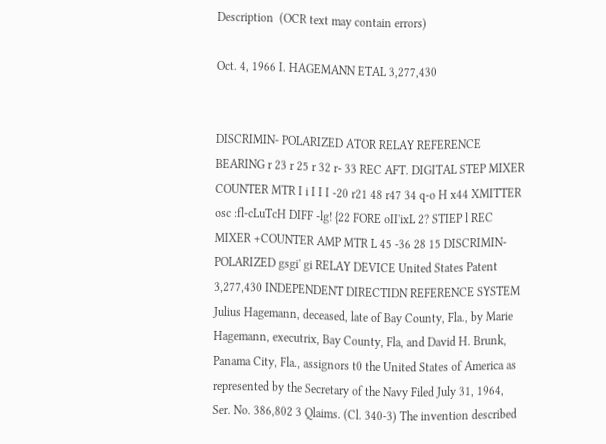Description  (OCR text may contain errors)

Oct. 4, 1966 I. HAGEMANN ETAL 3,277,430


DISCRIMIN- POLARIZED ATOR RELAY REFERENCE BEARING r 23 r 25 r 32 r- 33 REC AFT. DIGITAL STEP MIXER COUNTER MTR I i I I I -20 r21 48 r47 34 q-o H x44 XMITTER osc :fl-cLuTcH DIFF -lg! {22 FORE oII'ixL 2? STIEP l REC MIXER +COUNTER AMP MTR L 45 -36 28 15 DISCRIMIN- POLARIZED gsgi' gi RELAY DEVICE United States Patent 3,277,430 INDEPENDENT DIRECTIDN REFERENCE SYSTEM Julius Hagemann, deceased, late of Bay County, Fla., by Marie Hagemann, executrix, Bay County, Fla, and David H. Brunk, Panama City, Fla., assignors t0 the United States of America as represented by the Secretary of the Navy Filed July 31, 1964, Ser. No. 386,802 3 Qlaims. (Cl. 340-3) The invention described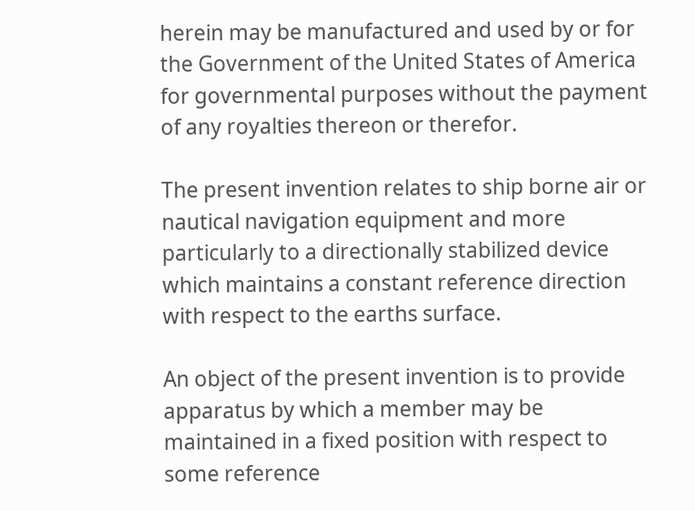herein may be manufactured and used by or for the Government of the United States of America for governmental purposes without the payment of any royalties thereon or therefor.

The present invention relates to ship borne air or nautical navigation equipment and more particularly to a directionally stabilized device which maintains a constant reference direction with respect to the earths surface.

An object of the present invention is to provide apparatus by which a member may be maintained in a fixed position with respect to some reference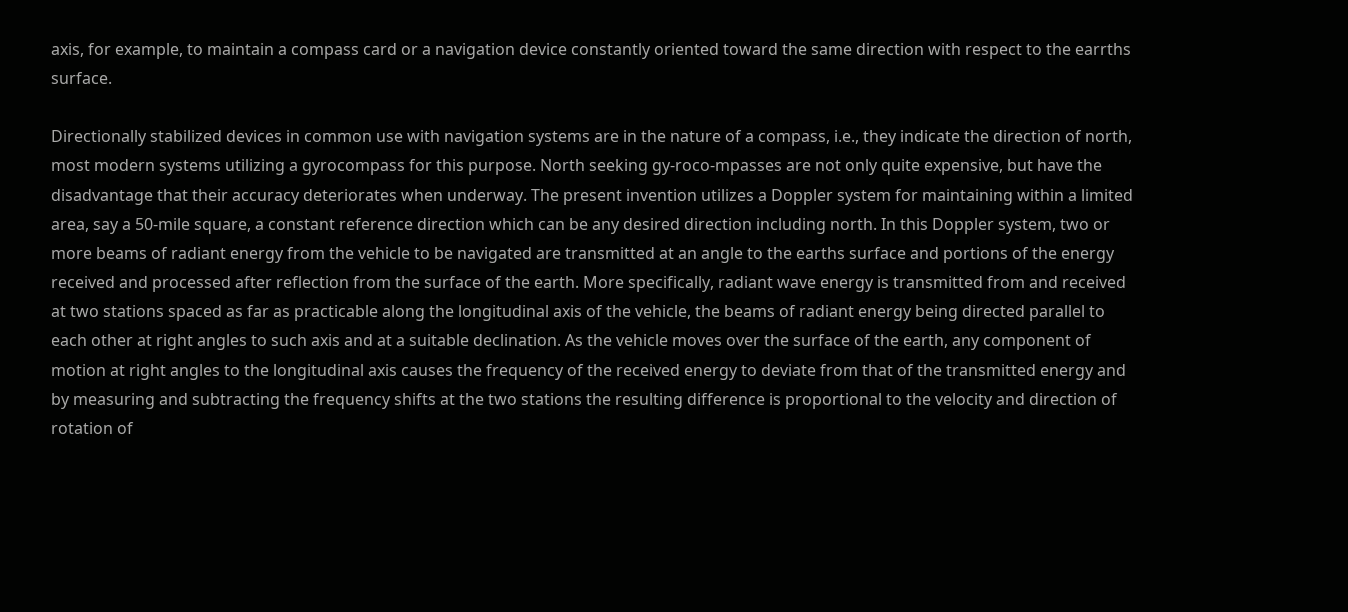axis, for example, to maintain a compass card or a navigation device constantly oriented toward the same direction with respect to the earrths surface.

Directionally stabilized devices in common use with navigation systems are in the nature of a compass, i.e., they indicate the direction of north, most modern systems utilizing a gyrocompass for this purpose. North seeking gy-roco-mpasses are not only quite expensive, but have the disadvantage that their accuracy deteriorates when underway. The present invention utilizes a Doppler system for maintaining within a limited area, say a 50-mile square, a constant reference direction which can be any desired direction including north. In this Doppler system, two or more beams of radiant energy from the vehicle to be navigated are transmitted at an angle to the earths surface and portions of the energy received and processed after reflection from the surface of the earth. More specifically, radiant wave energy is transmitted from and received at two stations spaced as far as practicable along the longitudinal axis of the vehicle, the beams of radiant energy being directed parallel to each other at right angles to such axis and at a suitable declination. As the vehicle moves over the surface of the earth, any component of motion at right angles to the longitudinal axis causes the frequency of the received energy to deviate from that of the transmitted energy and by measuring and subtracting the frequency shifts at the two stations the resulting difference is proportional to the velocity and direction of rotation of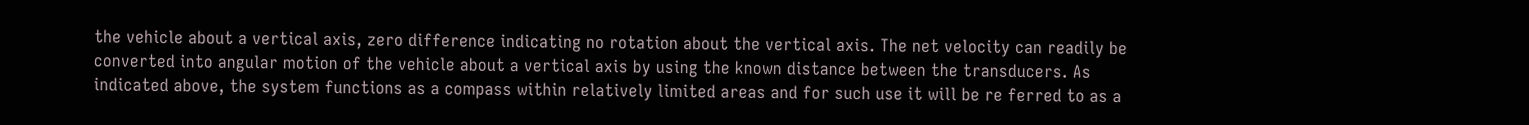the vehicle about a vertical axis, zero difference indicating no rotation about the vertical axis. The net velocity can readily be converted into angular motion of the vehicle about a vertical axis by using the known distance between the transducers. As indicated above, the system functions as a compass within relatively limited areas and for such use it will be re ferred to as a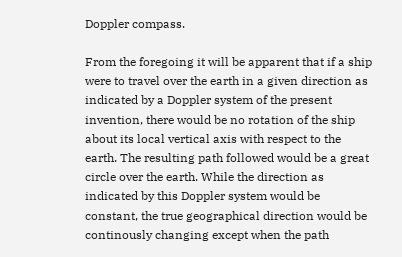Doppler compass.

From the foregoing it will be apparent that if a ship were to travel over the earth in a given direction as indicated by a Doppler system of the present invention, there would be no rotation of the ship about its local vertical axis with respect to the earth. The resulting path followed would be a great circle over the earth. While the direction as indicated by this Doppler system would be constant, the true geographical direction would be continously changing except when the path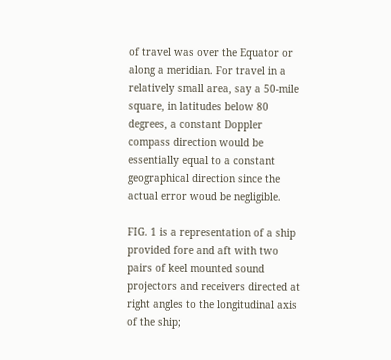of travel was over the Equator or along a meridian. For travel in a relatively small area, say a 50-mile square, in latitudes below 80 degrees, a constant Doppler compass direction would be essentially equal to a constant geographical direction since the actual error woud be negligible.

FIG. 1 is a representation of a ship provided fore and aft with two pairs of keel mounted sound projectors and receivers directed at right angles to the longitudinal axis of the ship;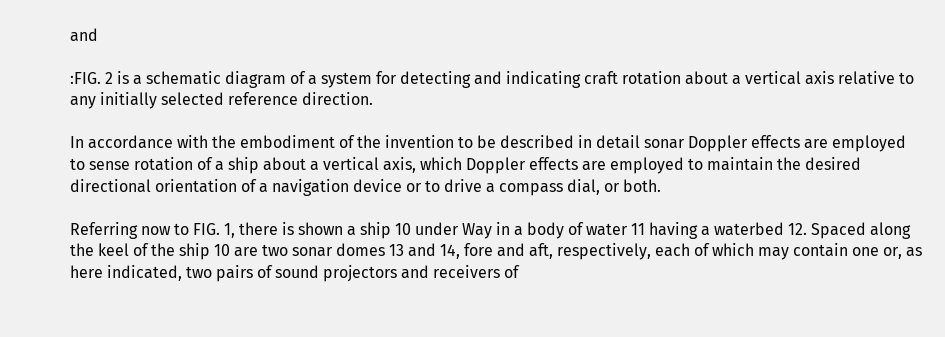and

:FIG. 2 is a schematic diagram of a system for detecting and indicating craft rotation about a vertical axis relative to any initially selected reference direction.

In accordance with the embodiment of the invention to be described in detail sonar Doppler effects are employed to sense rotation of a ship about a vertical axis, which Doppler effects are employed to maintain the desired directional orientation of a navigation device or to drive a compass dial, or both.

Referring now to FIG. 1, there is shown a ship 10 under Way in a body of water 11 having a waterbed 12. Spaced along the keel of the ship 10 are two sonar domes 13 and 14, fore and aft, respectively, each of which may contain one or, as here indicated, two pairs of sound projectors and receivers of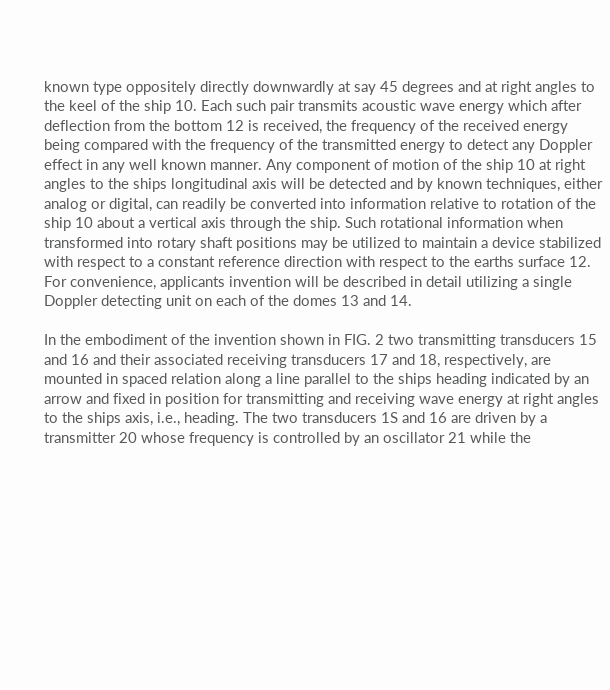known type oppositely directly downwardly at say 45 degrees and at right angles to the keel of the ship 10. Each such pair transmits acoustic wave energy which after deflection from the bottom 12 is received, the frequency of the received energy being compared with the frequency of the transmitted energy to detect any Doppler effect in any well known manner. Any component of motion of the ship 10 at right angles to the ships longitudinal axis will be detected and by known techniques, either analog or digital, can readily be converted into information relative to rotation of the ship 10 about a vertical axis through the ship. Such rotational information when transformed into rotary shaft positions may be utilized to maintain a device stabilized with respect to a constant reference direction with respect to the earths surface 12. For convenience, applicants invention will be described in detail utilizing a single Doppler detecting unit on each of the domes 13 and 14.

In the embodiment of the invention shown in FIG. 2 two transmitting transducers 15 and 16 and their associated receiving transducers 17 and 18, respectively, are mounted in spaced relation along a line parallel to the ships heading indicated by an arrow and fixed in position for transmitting and receiving wave energy at right angles to the ships axis, i.e., heading. The two transducers 1S and 16 are driven by a transmitter 20 whose frequency is controlled by an oscillator 21 while the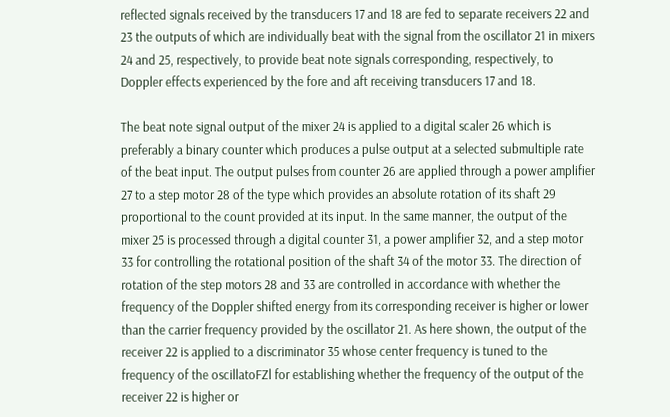reflected signals received by the transducers 17 and 18 are fed to separate receivers 22 and 23 the outputs of which are individually beat with the signal from the oscillator 21 in mixers 24 and 25, respectively, to provide beat note signals corresponding, respectively, to Doppler effects experienced by the fore and aft receiving transducers 17 and 18.

The beat note signal output of the mixer 24 is applied to a digital scaler 26 which is preferably a binary counter which produces a pulse output at a selected submultiple rate of the beat input. The output pulses from counter 26 are applied through a power amplifier 27 to a step motor 28 of the type which provides an absolute rotation of its shaft 29 proportional to the count provided at its input. In the same manner, the output of the mixer 25 is processed through a digital counter 31, a power amplifier 32, and a step motor 33 for controlling the rotational position of the shaft 34 of the motor 33. The direction of rotation of the step motors 28 and 33 are controlled in accordance with whether the frequency of the Doppler shifted energy from its corresponding receiver is higher or lower than the carrier frequency provided by the oscillator 21. As here shown, the output of the receiver 22 is applied to a discriminator 35 whose center frequency is tuned to the frequency of the oscillatoFZl for establishing whether the frequency of the output of the receiver 22 is higher or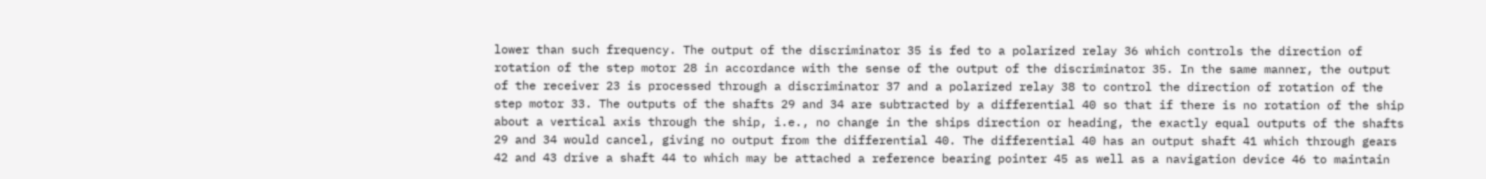lower than such frequency. The output of the discriminator 35 is fed to a polarized relay 36 which controls the direction of rotation of the step motor 28 in accordance with the sense of the output of the discriminator 35. In the same manner, the output of the receiver 23 is processed through a discriminator 37 and a polarized relay 38 to control the direction of rotation of the step motor 33. The outputs of the shafts 29 and 34 are subtracted by a differential 40 so that if there is no rotation of the ship about a vertical axis through the ship, i.e., no change in the ships direction or heading, the exactly equal outputs of the shafts 29 and 34 would cancel, giving no output from the differential 40. The differential 40 has an output shaft 41 which through gears 42 and 43 drive a shaft 44 to which may be attached a reference bearing pointer 45 as well as a navigation device 46 to maintain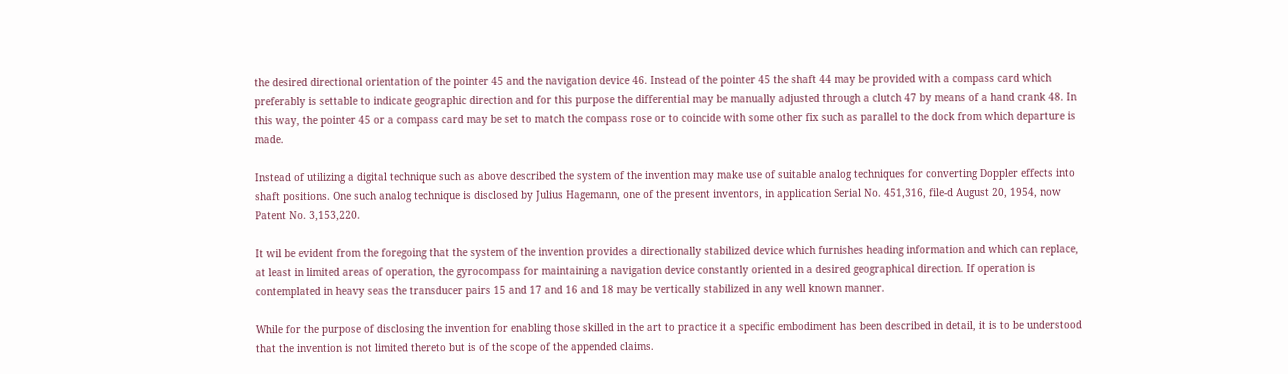the desired directional orientation of the pointer 45 and the navigation device 46. Instead of the pointer 45 the shaft 44 may be provided with a compass card which preferably is settable to indicate geographic direction and for this purpose the differential may be manually adjusted through a clutch 47 by means of a hand crank 48. In this way, the pointer 45 or a compass card may be set to match the compass rose or to coincide with some other fix such as parallel to the dock from which departure is made.

Instead of utilizing a digital technique such as above described the system of the invention may make use of suitable analog techniques for converting Doppler effects into shaft positions. One such analog technique is disclosed by Julius Hagemann, one of the present inventors, in application Serial No. 451,316, file-d August 20, 1954, now Patent No. 3,153,220.

It wil be evident from the foregoing that the system of the invention provides a directionally stabilized device which furnishes heading information and which can replace, at least in limited areas of operation, the gyrocompass for maintaining a navigation device constantly oriented in a desired geographical direction. If operation is contemplated in heavy seas the transducer pairs 15 and 17 and 16 and 18 may be vertically stabilized in any well known manner.

While for the purpose of disclosing the invention for enabling those skilled in the art to practice it a specific embodiment has been described in detail, it is to be understood that the invention is not limited thereto but is of the scope of the appended claims.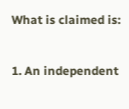What is claimed is:

1. An independent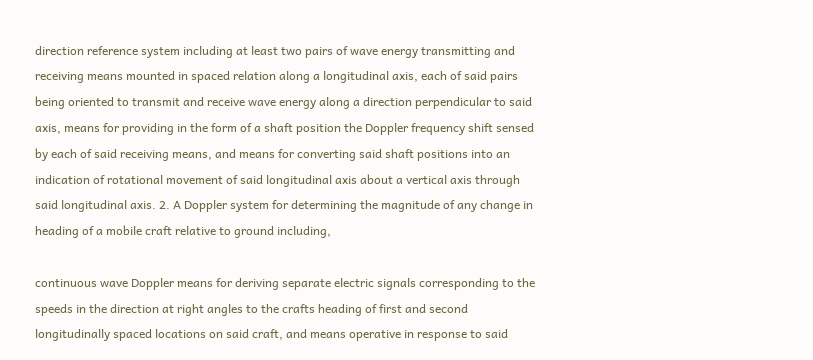direction reference system including at least two pairs of wave energy transmitting and receiving means mounted in spaced relation along a longitudinal axis, each of said pairs being oriented to transmit and receive wave energy along a direction perpendicular to said axis, means for providing in the form of a shaft position the Doppler frequency shift sensed by each of said receiving means, and means for converting said shaft positions into an indication of rotational movement of said longitudinal axis about a vertical axis through said longitudinal axis. 2. A Doppler system for determining the magnitude of any change in heading of a mobile craft relative to ground including,

continuous wave Doppler means for deriving separate electric signals corresponding to the speeds in the direction at right angles to the crafts heading of first and second longitudinally spaced locations on said craft, and means operative in response to said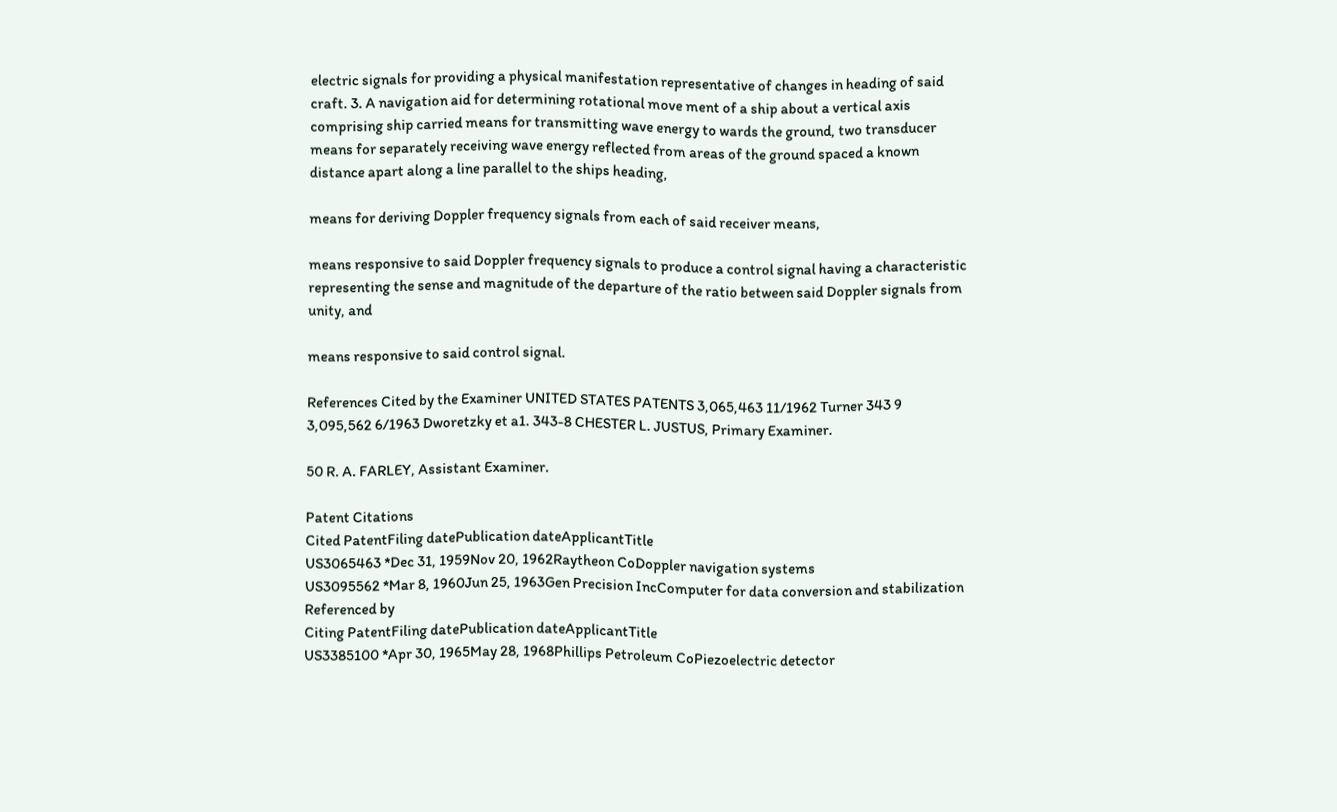electric signals for providing a physical manifestation representative of changes in heading of said craft. 3. A navigation aid for determining rotational move ment of a ship about a vertical axis comprising ship carried means for transmitting wave energy to wards the ground, two transducer means for separately receiving wave energy reflected from areas of the ground spaced a known distance apart along a line parallel to the ships heading,

means for deriving Doppler frequency signals from each of said receiver means,

means responsive to said Doppler frequency signals to produce a control signal having a characteristic representing the sense and magnitude of the departure of the ratio between said Doppler signals from unity, and

means responsive to said control signal.

References Cited by the Examiner UNITED STATES PATENTS 3,065,463 11/1962 Turner 343 9 3,095,562 6/1963 Dworetzky et a1. 343-8 CHESTER L. JUSTUS, Primary Examiner.

50 R. A. FARLEY, Assistant Examiner.

Patent Citations
Cited PatentFiling datePublication dateApplicantTitle
US3065463 *Dec 31, 1959Nov 20, 1962Raytheon CoDoppler navigation systems
US3095562 *Mar 8, 1960Jun 25, 1963Gen Precision IncComputer for data conversion and stabilization
Referenced by
Citing PatentFiling datePublication dateApplicantTitle
US3385100 *Apr 30, 1965May 28, 1968Phillips Petroleum CoPiezoelectric detector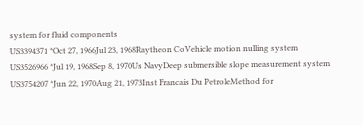system for fluid components
US3394371 *Oct 27, 1966Jul 23, 1968Raytheon CoVehicle motion nulling system
US3526966 *Jul 19, 1968Sep 8, 1970Us NavyDeep submersible slope measurement system
US3754207 *Jun 22, 1970Aug 21, 1973Inst Francais Du PetroleMethod for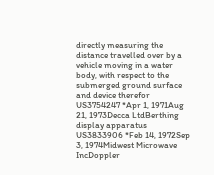directly measuring the distance travelled over by a vehicle moving in a water body, with respect to the submerged ground surface and device therefor
US3754247 *Apr 1, 1971Aug 21, 1973Decca LtdBerthing display apparatus
US3833906 *Feb 14, 1972Sep 3, 1974Midwest Microwave IncDoppler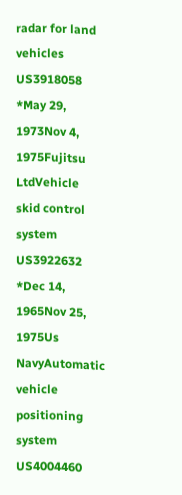radar for land vehicles
US3918058 *May 29, 1973Nov 4, 1975Fujitsu LtdVehicle skid control system
US3922632 *Dec 14, 1965Nov 25, 1975Us NavyAutomatic vehicle positioning system
US4004460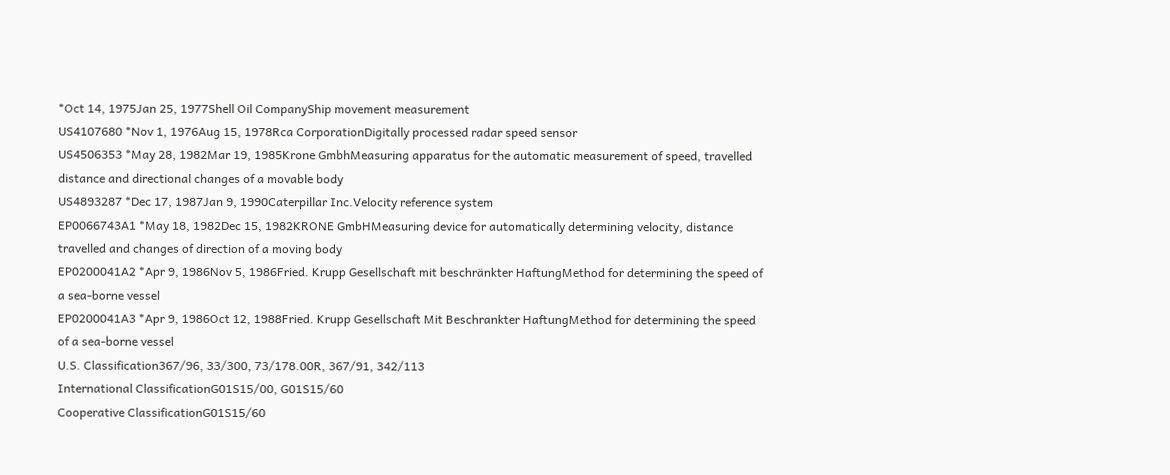*Oct 14, 1975Jan 25, 1977Shell Oil CompanyShip movement measurement
US4107680 *Nov 1, 1976Aug 15, 1978Rca CorporationDigitally processed radar speed sensor
US4506353 *May 28, 1982Mar 19, 1985Krone GmbhMeasuring apparatus for the automatic measurement of speed, travelled distance and directional changes of a movable body
US4893287 *Dec 17, 1987Jan 9, 1990Caterpillar Inc.Velocity reference system
EP0066743A1 *May 18, 1982Dec 15, 1982KRONE GmbHMeasuring device for automatically determining velocity, distance travelled and changes of direction of a moving body
EP0200041A2 *Apr 9, 1986Nov 5, 1986Fried. Krupp Gesellschaft mit beschränkter HaftungMethod for determining the speed of a sea-borne vessel
EP0200041A3 *Apr 9, 1986Oct 12, 1988Fried. Krupp Gesellschaft Mit Beschrankter HaftungMethod for determining the speed of a sea-borne vessel
U.S. Classification367/96, 33/300, 73/178.00R, 367/91, 342/113
International ClassificationG01S15/00, G01S15/60
Cooperative ClassificationG01S15/60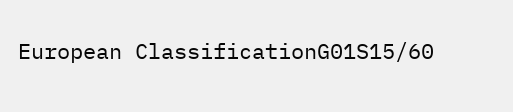European ClassificationG01S15/60